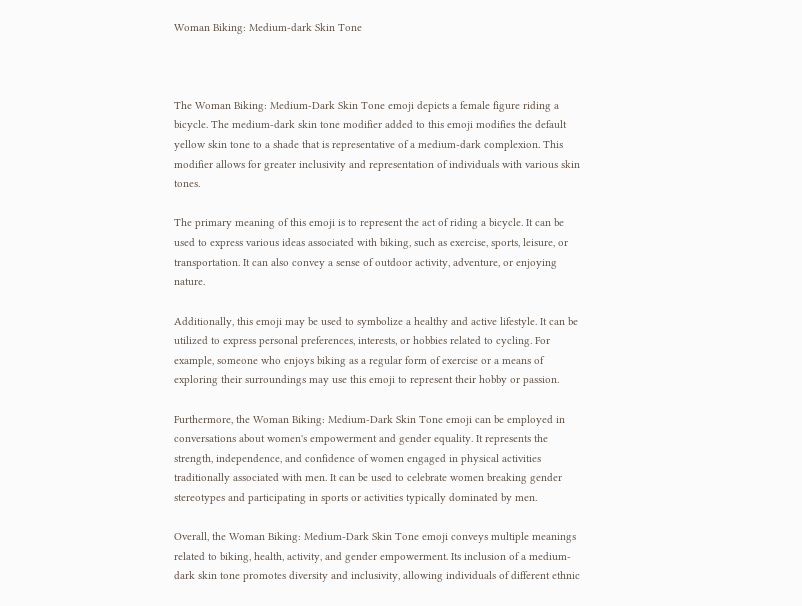Woman Biking: Medium-dark Skin Tone



The Woman Biking: Medium-Dark Skin Tone emoji depicts a female figure riding a bicycle. The medium-dark skin tone modifier added to this emoji modifies the default yellow skin tone to a shade that is representative of a medium-dark complexion. This modifier allows for greater inclusivity and representation of individuals with various skin tones.

The primary meaning of this emoji is to represent the act of riding a bicycle. It can be used to express various ideas associated with biking, such as exercise, sports, leisure, or transportation. It can also convey a sense of outdoor activity, adventure, or enjoying nature.

Additionally, this emoji may be used to symbolize a healthy and active lifestyle. It can be utilized to express personal preferences, interests, or hobbies related to cycling. For example, someone who enjoys biking as a regular form of exercise or a means of exploring their surroundings may use this emoji to represent their hobby or passion.

Furthermore, the Woman Biking: Medium-Dark Skin Tone emoji can be employed in conversations about women's empowerment and gender equality. It represents the strength, independence, and confidence of women engaged in physical activities traditionally associated with men. It can be used to celebrate women breaking gender stereotypes and participating in sports or activities typically dominated by men.

Overall, the Woman Biking: Medium-Dark Skin Tone emoji conveys multiple meanings related to biking, health, activity, and gender empowerment. Its inclusion of a medium-dark skin tone promotes diversity and inclusivity, allowing individuals of different ethnic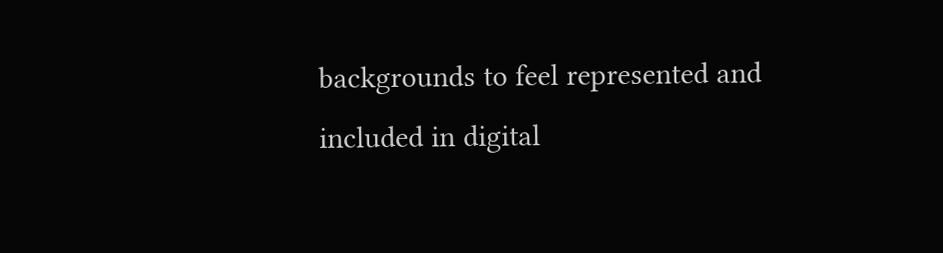backgrounds to feel represented and included in digital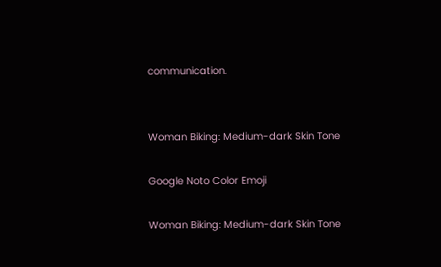communication.


Woman Biking: Medium-dark Skin Tone

Google Noto Color Emoji

Woman Biking: Medium-dark Skin Tone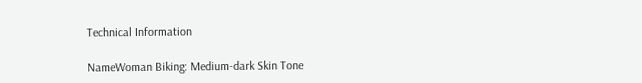Technical Information

NameWoman Biking: Medium-dark Skin Tone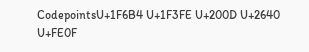CodepointsU+1F6B4 U+1F3FE U+200D U+2640 U+FE0F